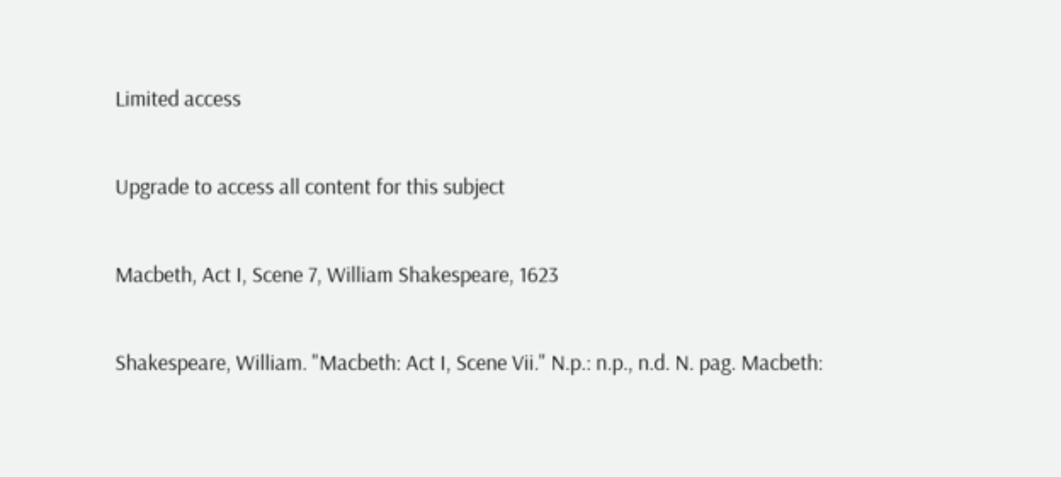Limited access

Upgrade to access all content for this subject

Macbeth, Act I, Scene 7, William Shakespeare, 1623

Shakespeare, William. "Macbeth: Act I, Scene Vii." N.p.: n.p., n.d. N. pag. Macbeth: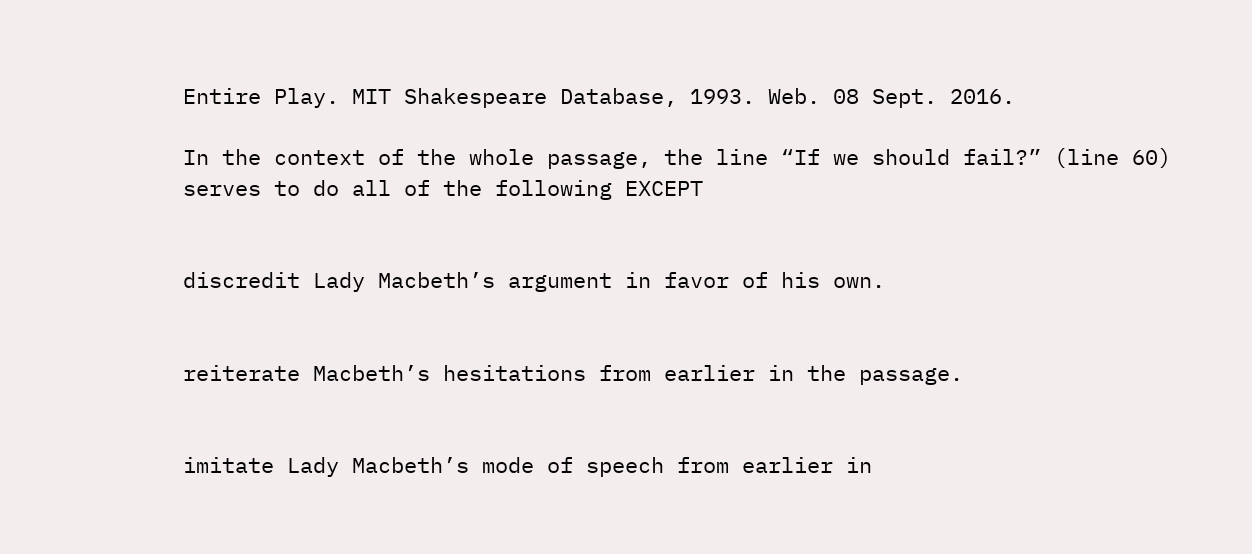Entire Play. MIT Shakespeare Database, 1993. Web. 08 Sept. 2016.

In the context of the whole passage, the line “If we should fail?” (line 60) serves to do all of the following EXCEPT


discredit Lady Macbeth’s argument in favor of his own.


reiterate Macbeth’s hesitations from earlier in the passage.


imitate Lady Macbeth’s mode of speech from earlier in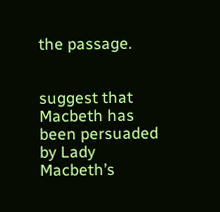the passage.


suggest that Macbeth has been persuaded by Lady Macbeth’s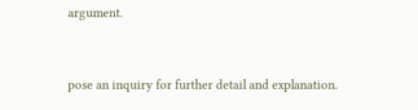argument.


pose an inquiry for further detail and explanation.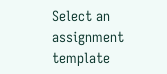Select an assignment template